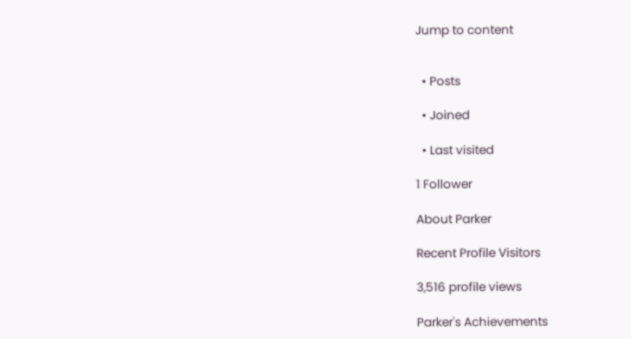Jump to content


  • Posts

  • Joined

  • Last visited

1 Follower

About Parker

Recent Profile Visitors

3,516 profile views

Parker's Achievements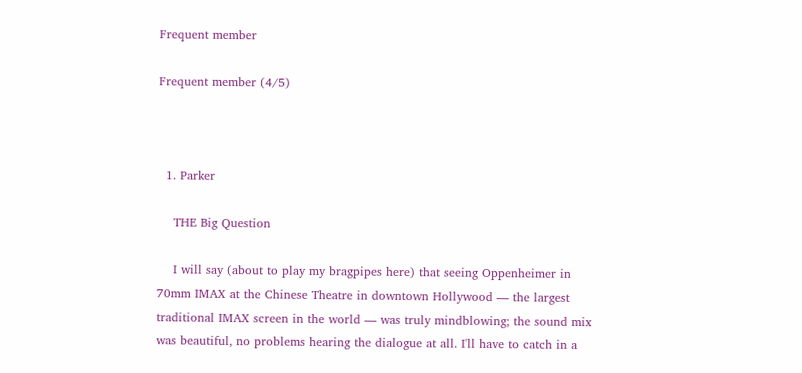Frequent member

Frequent member (4/5)



  1. Parker

    THE Big Question

    I will say (about to play my bragpipes here) that seeing Oppenheimer in 70mm IMAX at the Chinese Theatre in downtown Hollywood — the largest traditional IMAX screen in the world — was truly mindblowing; the sound mix was beautiful, no problems hearing the dialogue at all. I'll have to catch in a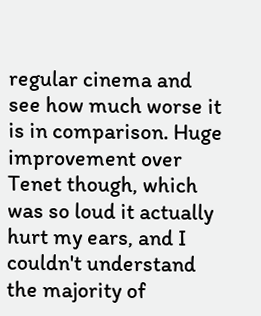regular cinema and see how much worse it is in comparison. Huge improvement over Tenet though, which was so loud it actually hurt my ears, and I couldn't understand the majority of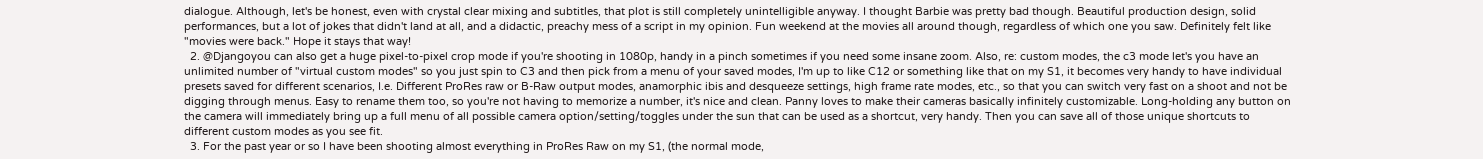dialogue. Although, let's be honest, even with crystal clear mixing and subtitles, that plot is still completely unintelligible anyway. I thought Barbie was pretty bad though. Beautiful production design, solid performances, but a lot of jokes that didn't land at all, and a didactic, preachy mess of a script in my opinion. Fun weekend at the movies all around though, regardless of which one you saw. Definitely felt like "movies were back." Hope it stays that way!
  2. @Djangoyou can also get a huge pixel-to-pixel crop mode if you're shooting in 1080p, handy in a pinch sometimes if you need some insane zoom. Also, re: custom modes, the c3 mode let's you have an unlimited number of "virtual custom modes" so you just spin to C3 and then pick from a menu of your saved modes, I'm up to like C12 or something like that on my S1, it becomes very handy to have individual presets saved for different scenarios, I.e. Different ProRes raw or B-Raw output modes, anamorphic ibis and desqueeze settings, high frame rate modes, etc., so that you can switch very fast on a shoot and not be digging through menus. Easy to rename them too, so you're not having to memorize a number, it's nice and clean. Panny loves to make their cameras basically infinitely customizable. Long-holding any button on the camera will immediately bring up a full menu of all possible camera option/setting/toggles under the sun that can be used as a shortcut, very handy. Then you can save all of those unique shortcuts to different custom modes as you see fit.
  3. For the past year or so I have been shooting almost everything in ProRes Raw on my S1, (the normal mode,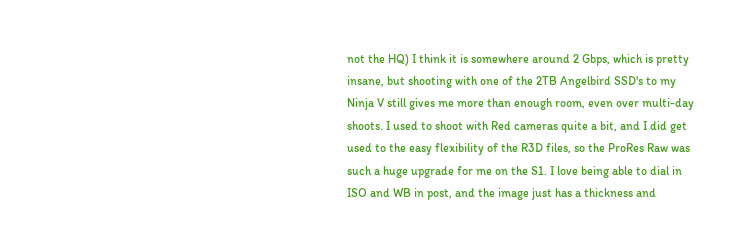not the HQ) I think it is somewhere around 2 Gbps, which is pretty insane, but shooting with one of the 2TB Angelbird SSD's to my Ninja V still gives me more than enough room, even over multi-day shoots. I used to shoot with Red cameras quite a bit, and I did get used to the easy flexibility of the R3D files, so the ProRes Raw was such a huge upgrade for me on the S1. I love being able to dial in ISO and WB in post, and the image just has a thickness and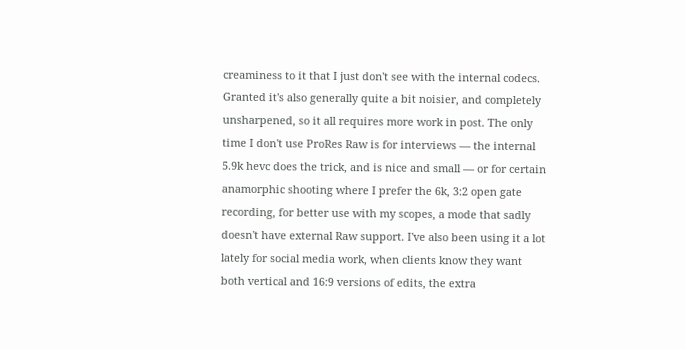creaminess to it that I just don't see with the internal codecs. Granted it's also generally quite a bit noisier, and completely unsharpened, so it all requires more work in post. The only time I don't use ProRes Raw is for interviews — the internal 5.9k hevc does the trick, and is nice and small — or for certain anamorphic shooting where I prefer the 6k, 3:2 open gate recording, for better use with my scopes, a mode that sadly doesn't have external Raw support. I've also been using it a lot lately for social media work, when clients know they want both vertical and 16:9 versions of edits, the extra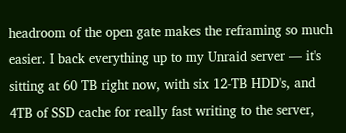headroom of the open gate makes the reframing so much easier. I back everything up to my Unraid server — it's sitting at 60 TB right now, with six 12-TB HDD's, and 4TB of SSD cache for really fast writing to the server,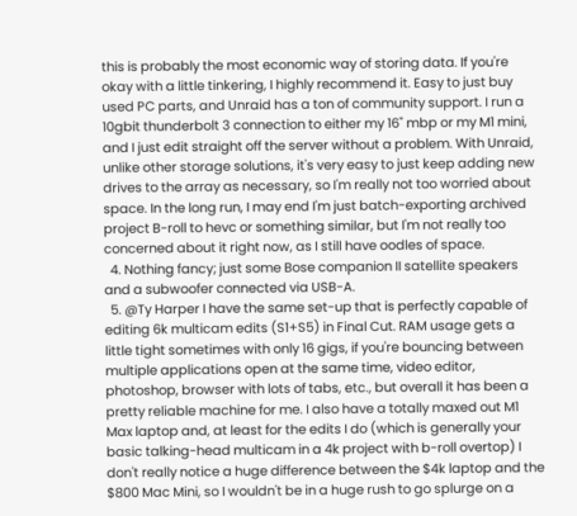this is probably the most economic way of storing data. If you're okay with a little tinkering, I highly recommend it. Easy to just buy used PC parts, and Unraid has a ton of community support. I run a 10gbit thunderbolt 3 connection to either my 16" mbp or my M1 mini, and I just edit straight off the server without a problem. With Unraid, unlike other storage solutions, it's very easy to just keep adding new drives to the array as necessary, so I'm really not too worried about space. In the long run, I may end I'm just batch-exporting archived project B-roll to hevc or something similar, but I'm not really too concerned about it right now, as I still have oodles of space.
  4. Nothing fancy; just some Bose companion II satellite speakers and a subwoofer connected via USB-A.
  5. @Ty Harper I have the same set-up that is perfectly capable of editing 6k multicam edits (S1+S5) in Final Cut. RAM usage gets a little tight sometimes with only 16 gigs, if you're bouncing between multiple applications open at the same time, video editor, photoshop, browser with lots of tabs, etc., but overall it has been a pretty reliable machine for me. I also have a totally maxed out M1 Max laptop and, at least for the edits I do (which is generally your basic talking-head multicam in a 4k project with b-roll overtop) I don't really notice a huge difference between the $4k laptop and the $800 Mac Mini, so I wouldn't be in a huge rush to go splurge on a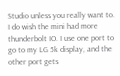Studio unless you really want to. I do wish the mini had more thunderbolt IO. I use one port to go to my LG 5k display, and the other port gets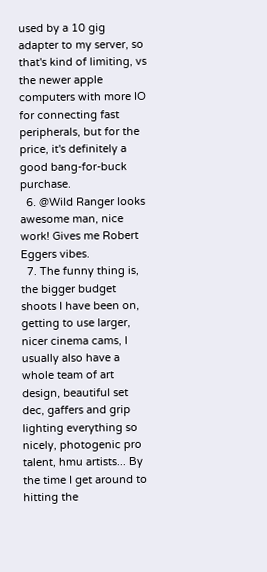used by a 10 gig adapter to my server, so that's kind of limiting, vs the newer apple computers with more IO for connecting fast peripherals, but for the price, it's definitely a good bang-for-buck purchase.
  6. @Wild Ranger looks awesome man, nice work! Gives me Robert Eggers vibes.
  7. The funny thing is, the bigger budget shoots I have been on, getting to use larger, nicer cinema cams, I usually also have a whole team of art design, beautiful set dec, gaffers and grip lighting everything so nicely, photogenic pro talent, hmu artists... By the time I get around to hitting the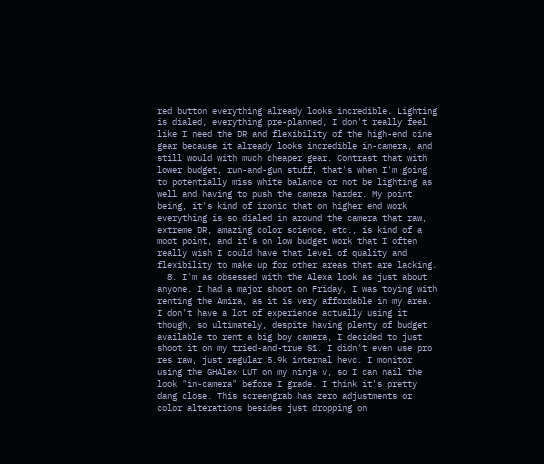red button everything already looks incredible. Lighting is dialed, everything pre-planned, I don't really feel like I need the DR and flexibility of the high-end cine gear because it already looks incredible in-camera, and still would with much cheaper gear. Contrast that with lower budget, run-and-gun stuff, that's when I'm going to potentially miss white balance or not be lighting as well and having to push the camera harder. My point being, it's kind of ironic that on higher end work everything is so dialed in around the camera that raw, extreme DR, amazing color science, etc., is kind of a moot point, and it's on low budget work that I often really wish I could have that level of quality and flexibility to make up for other areas that are lacking.
  8. I'm as obsessed with the Alexa look as just about anyone. I had a major shoot on Friday, I was toying with renting the Amira, as it is very affordable in my area. I don't have a lot of experience actually using it though, so ultimately, despite having plenty of budget available to rent a big boy camera, I decided to just shoot it on my tried-and-true S1. I didn't even use pro res raw, just regular 5.9k internal hevc. I monitor using the GHAlex LUT on my ninja v, so I can nail the look "in-camera" before I grade. I think it's pretty dang close. This screengrab has zero adjustments or color alterations besides just dropping on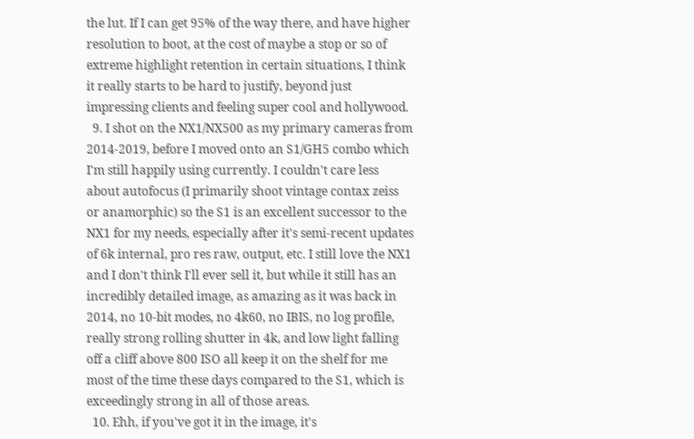the lut. If I can get 95% of the way there, and have higher resolution to boot, at the cost of maybe a stop or so of extreme highlight retention in certain situations, I think it really starts to be hard to justify, beyond just impressing clients and feeling super cool and hollywood.
  9. I shot on the NX1/NX500 as my primary cameras from 2014-2019, before I moved onto an S1/GH5 combo which I'm still happily using currently. I couldn't care less about autofocus (I primarily shoot vintage contax zeiss or anamorphic) so the S1 is an excellent successor to the NX1 for my needs, especially after it's semi-recent updates of 6k internal, pro res raw, output, etc. I still love the NX1 and I don't think I'll ever sell it, but while it still has an incredibly detailed image, as amazing as it was back in 2014, no 10-bit modes, no 4k60, no IBIS, no log profile, really strong rolling shutter in 4k, and low light falling off a cliff above 800 ISO all keep it on the shelf for me most of the time these days compared to the S1, which is exceedingly strong in all of those areas.
  10. Ehh, if you've got it in the image, it's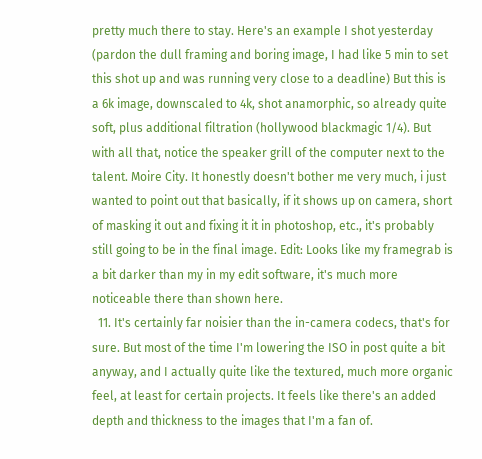pretty much there to stay. Here's an example I shot yesterday (pardon the dull framing and boring image, I had like 5 min to set this shot up and was running very close to a deadline) But this is a 6k image, downscaled to 4k, shot anamorphic, so already quite soft, plus additional filtration (hollywood blackmagic 1/4). But with all that, notice the speaker grill of the computer next to the talent. Moire City. It honestly doesn't bother me very much, i just wanted to point out that basically, if it shows up on camera, short of masking it out and fixing it it in photoshop, etc., it's probably still going to be in the final image. Edit: Looks like my framegrab is a bit darker than my in my edit software, it's much more noticeable there than shown here.
  11. It's certainly far noisier than the in-camera codecs, that's for sure. But most of the time I'm lowering the ISO in post quite a bit anyway, and I actually quite like the textured, much more organic feel, at least for certain projects. It feels like there's an added depth and thickness to the images that I'm a fan of.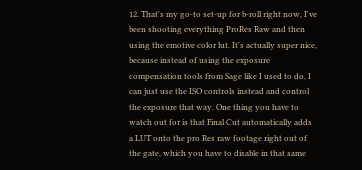12. That's my go-to set-up for b-roll right now, I've been shooting everything ProRes Raw and then using the emotive color lut. It's actually super nice, because instead of using the exposure compensation tools from Sage like I used to do, I can just use the ISO controls instead and control the exposure that way. One thing you have to watch out for is that Final Cut automatically adds a LUT onto the pro Res raw footage right out of the gate, which you have to disable in that same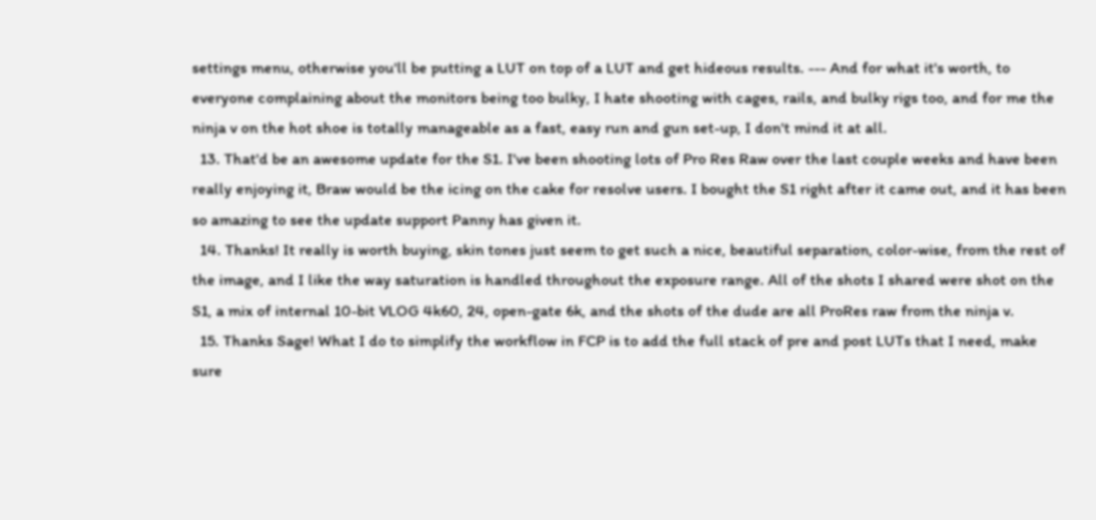settings menu, otherwise you'll be putting a LUT on top of a LUT and get hideous results. --- And for what it's worth, to everyone complaining about the monitors being too bulky, I hate shooting with cages, rails, and bulky rigs too, and for me the ninja v on the hot shoe is totally manageable as a fast, easy run and gun set-up, I don't mind it at all.
  13. That'd be an awesome update for the S1. I've been shooting lots of Pro Res Raw over the last couple weeks and have been really enjoying it, Braw would be the icing on the cake for resolve users. I bought the S1 right after it came out, and it has been so amazing to see the update support Panny has given it.
  14. Thanks! It really is worth buying, skin tones just seem to get such a nice, beautiful separation, color-wise, from the rest of the image, and I like the way saturation is handled throughout the exposure range. All of the shots I shared were shot on the S1, a mix of internal 10-bit VLOG 4k60, 24, open-gate 6k, and the shots of the dude are all ProRes raw from the ninja v.
  15. Thanks Sage! What I do to simplify the workflow in FCP is to add the full stack of pre and post LUTs that I need, make sure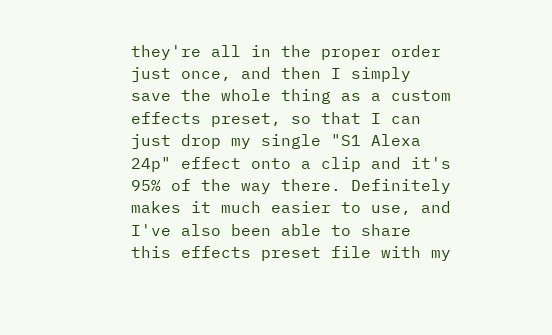they're all in the proper order just once, and then I simply save the whole thing as a custom effects preset, so that I can just drop my single "S1 Alexa 24p" effect onto a clip and it's 95% of the way there. Definitely makes it much easier to use, and I've also been able to share this effects preset file with my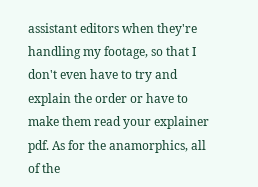assistant editors when they're handling my footage, so that I don't even have to try and explain the order or have to make them read your explainer pdf. As for the anamorphics, all of the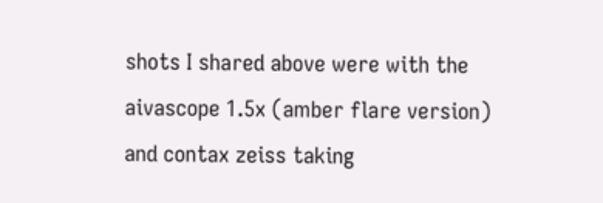shots I shared above were with the aivascope 1.5x (amber flare version) and contax zeiss taking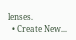lenses.
  • Create New...